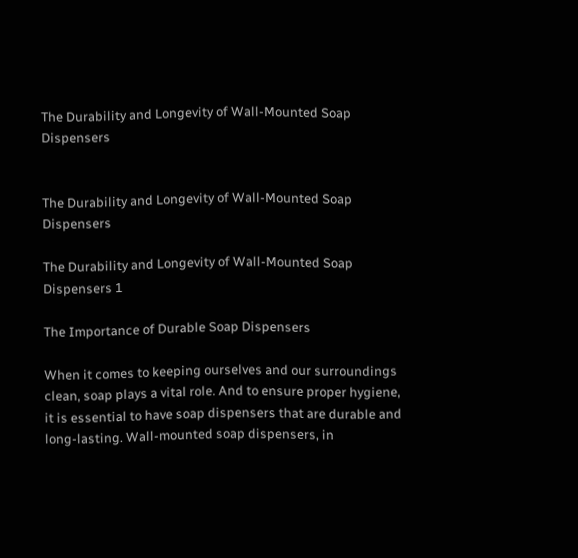The Durability and Longevity of Wall-Mounted Soap Dispensers


The Durability and Longevity of Wall-Mounted Soap Dispensers

The Durability and Longevity of Wall-Mounted Soap Dispensers 1

The Importance of Durable Soap Dispensers

When it comes to keeping ourselves and our surroundings clean, soap plays a vital role. And to ensure proper hygiene, it is essential to have soap dispensers that are durable and long-lasting. Wall-mounted soap dispensers, in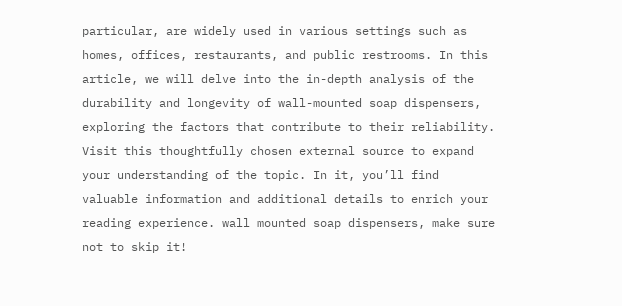particular, are widely used in various settings such as homes, offices, restaurants, and public restrooms. In this article, we will delve into the in-depth analysis of the durability and longevity of wall-mounted soap dispensers, exploring the factors that contribute to their reliability. Visit this thoughtfully chosen external source to expand your understanding of the topic. In it, you’ll find valuable information and additional details to enrich your reading experience. wall mounted soap dispensers, make sure not to skip it!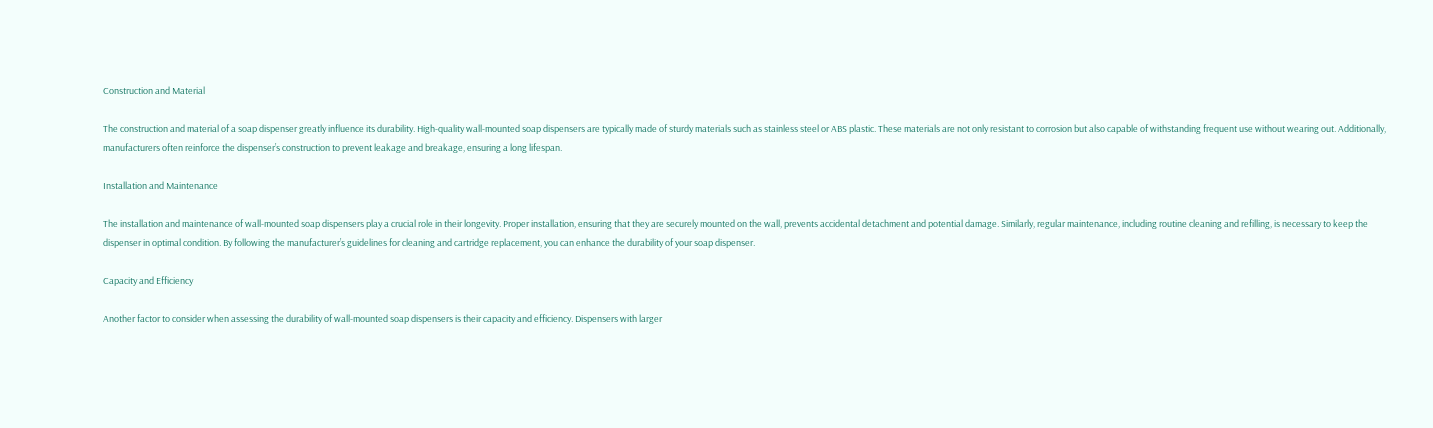Construction and Material

The construction and material of a soap dispenser greatly influence its durability. High-quality wall-mounted soap dispensers are typically made of sturdy materials such as stainless steel or ABS plastic. These materials are not only resistant to corrosion but also capable of withstanding frequent use without wearing out. Additionally, manufacturers often reinforce the dispenser’s construction to prevent leakage and breakage, ensuring a long lifespan.

Installation and Maintenance

The installation and maintenance of wall-mounted soap dispensers play a crucial role in their longevity. Proper installation, ensuring that they are securely mounted on the wall, prevents accidental detachment and potential damage. Similarly, regular maintenance, including routine cleaning and refilling, is necessary to keep the dispenser in optimal condition. By following the manufacturer’s guidelines for cleaning and cartridge replacement, you can enhance the durability of your soap dispenser.

Capacity and Efficiency

Another factor to consider when assessing the durability of wall-mounted soap dispensers is their capacity and efficiency. Dispensers with larger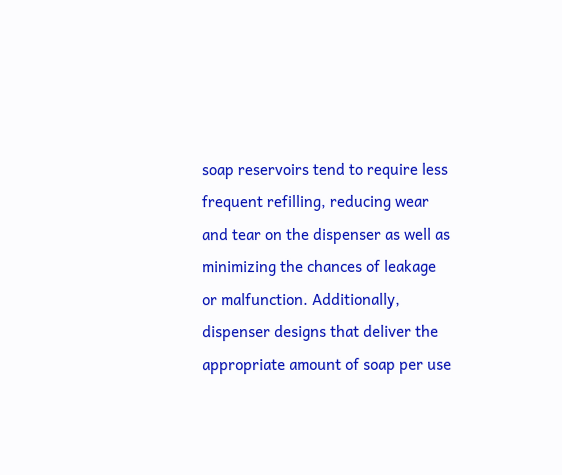soap reservoirs tend to require less frequent refilling, reducing wear and tear on the dispenser as well as minimizing the chances of leakage or malfunction. Additionally, dispenser designs that deliver the appropriate amount of soap per use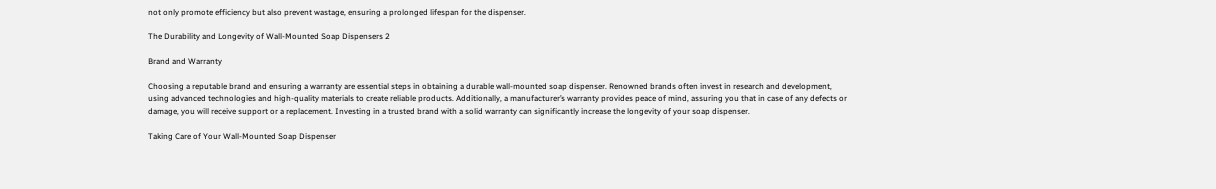not only promote efficiency but also prevent wastage, ensuring a prolonged lifespan for the dispenser.

The Durability and Longevity of Wall-Mounted Soap Dispensers 2

Brand and Warranty

Choosing a reputable brand and ensuring a warranty are essential steps in obtaining a durable wall-mounted soap dispenser. Renowned brands often invest in research and development, using advanced technologies and high-quality materials to create reliable products. Additionally, a manufacturer’s warranty provides peace of mind, assuring you that in case of any defects or damage, you will receive support or a replacement. Investing in a trusted brand with a solid warranty can significantly increase the longevity of your soap dispenser.

Taking Care of Your Wall-Mounted Soap Dispenser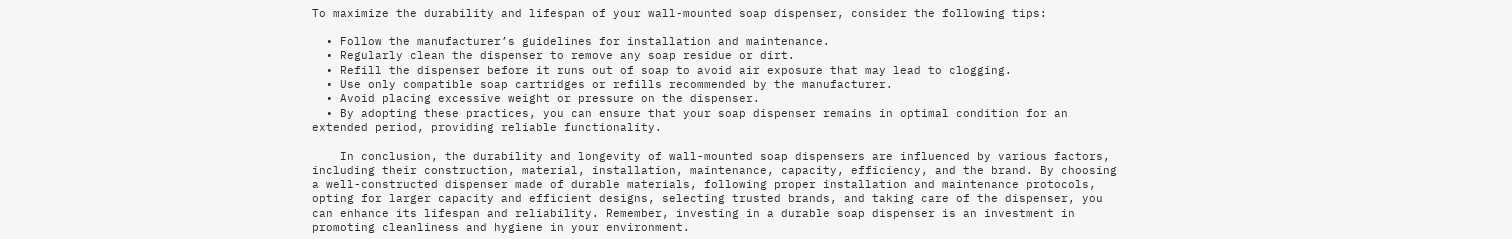To maximize the durability and lifespan of your wall-mounted soap dispenser, consider the following tips:

  • Follow the manufacturer’s guidelines for installation and maintenance.
  • Regularly clean the dispenser to remove any soap residue or dirt.
  • Refill the dispenser before it runs out of soap to avoid air exposure that may lead to clogging.
  • Use only compatible soap cartridges or refills recommended by the manufacturer.
  • Avoid placing excessive weight or pressure on the dispenser.
  • By adopting these practices, you can ensure that your soap dispenser remains in optimal condition for an extended period, providing reliable functionality.

    In conclusion, the durability and longevity of wall-mounted soap dispensers are influenced by various factors, including their construction, material, installation, maintenance, capacity, efficiency, and the brand. By choosing a well-constructed dispenser made of durable materials, following proper installation and maintenance protocols, opting for larger capacity and efficient designs, selecting trusted brands, and taking care of the dispenser, you can enhance its lifespan and reliability. Remember, investing in a durable soap dispenser is an investment in promoting cleanliness and hygiene in your environment.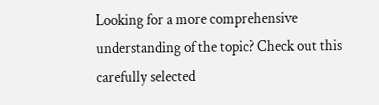Looking for a more comprehensive understanding of the topic? Check out this carefully selected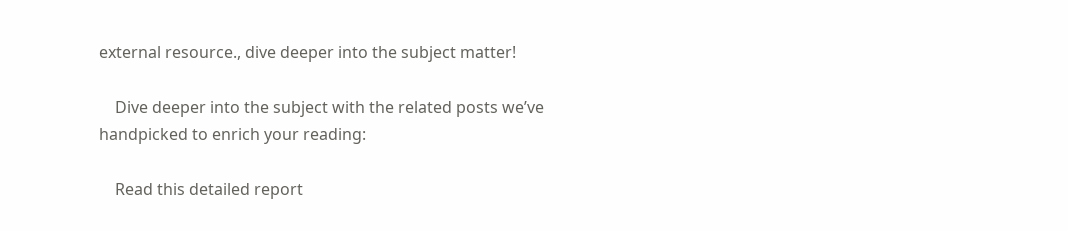external resource., dive deeper into the subject matter!

    Dive deeper into the subject with the related posts we’ve handpicked to enrich your reading:

    Read this detailed report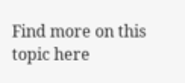Find more on this topic here